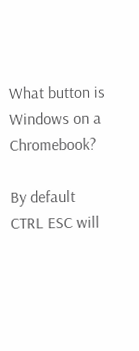What button is Windows on a Chromebook?

By default CTRL ESC will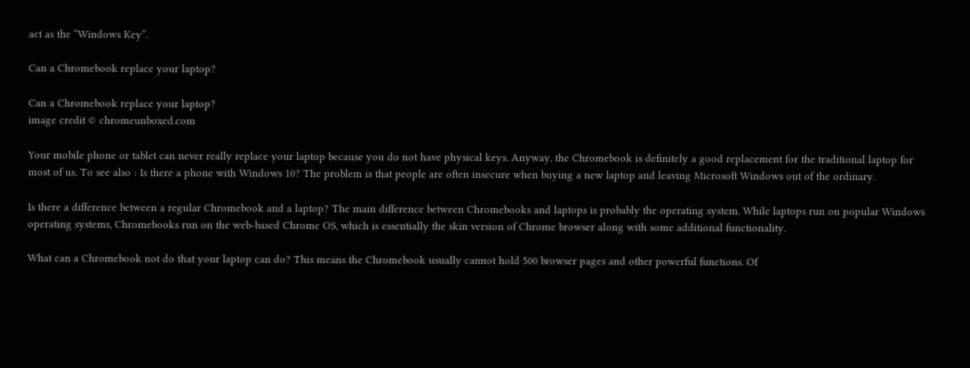act as the “Windows Key”.

Can a Chromebook replace your laptop?

Can a Chromebook replace your laptop?
image credit © chromeunboxed.com

Your mobile phone or tablet can never really replace your laptop because you do not have physical keys. Anyway, the Chromebook is definitely a good replacement for the traditional laptop for most of us. To see also : Is there a phone with Windows 10? The problem is that people are often insecure when buying a new laptop and leaving Microsoft Windows out of the ordinary.

Is there a difference between a regular Chromebook and a laptop? The main difference between Chromebooks and laptops is probably the operating system. While laptops run on popular Windows operating systems, Chromebooks run on the web-based Chrome OS, which is essentially the skin version of Chrome browser along with some additional functionality.

What can a Chromebook not do that your laptop can do? This means the Chromebook usually cannot hold 500 browser pages and other powerful functions. Of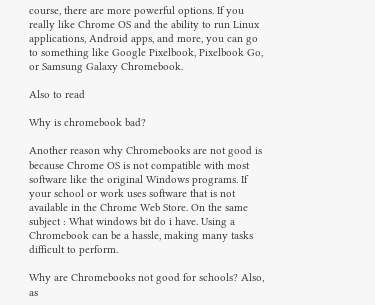course, there are more powerful options. If you really like Chrome OS and the ability to run Linux applications, Android apps, and more, you can go to something like Google Pixelbook, Pixelbook Go, or Samsung Galaxy Chromebook.

Also to read

Why is chromebook bad?

Another reason why Chromebooks are not good is because Chrome OS is not compatible with most software like the original Windows programs. If your school or work uses software that is not available in the Chrome Web Store. On the same subject : What windows bit do i have. Using a Chromebook can be a hassle, making many tasks difficult to perform.

Why are Chromebooks not good for schools? Also, as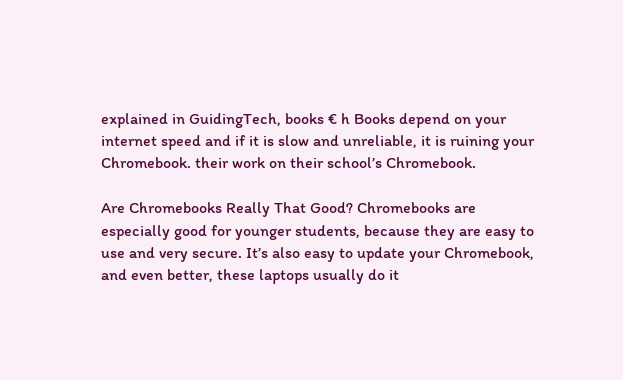explained in GuidingTech, books € h Books depend on your internet speed and if it is slow and unreliable, it is ruining your Chromebook. their work on their school’s Chromebook.

Are Chromebooks Really That Good? Chromebooks are especially good for younger students, because they are easy to use and very secure. It’s also easy to update your Chromebook, and even better, these laptops usually do it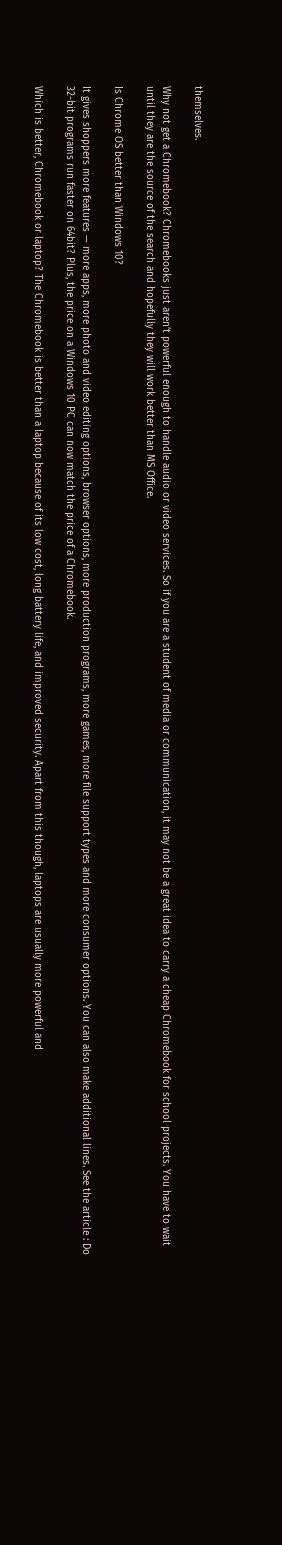themselves.

Why not get a Chromebook? Chromebooks just aren’t powerful enough to handle audio or video services. So if you are a student of media or communication, it may not be a great idea to carry a cheap Chromebook for school projects. You have to wait until they are the source of the search and hopefully they will work better than MS Office.

Is Chrome OS better than Windows 10?

It gives shoppers more features — more apps, more photo and video editing options, browser options, more production programs, more games, more file support types and more consumer options. You can also make additional lines. See the article : Do 32-bit programs run faster on 64bit? Plus, the price on a Windows 10 PC can now match the price of a Chromebook.

Which is better, Chromebook or laptop? The Chromebook is better than a laptop because of its low cost, long battery life, and improved security. Apart from this though, laptops are usually more powerful and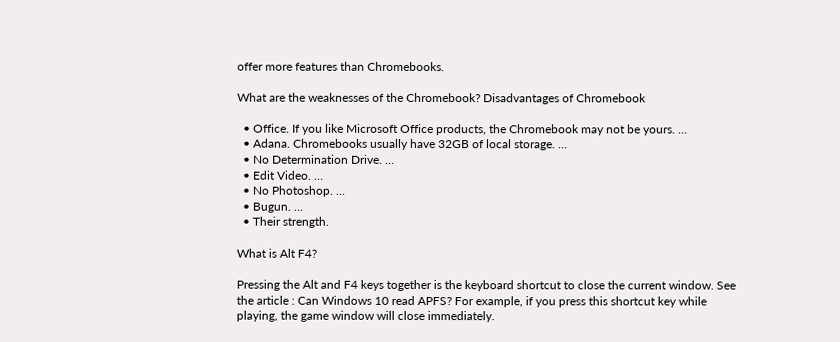offer more features than Chromebooks.

What are the weaknesses of the Chromebook? Disadvantages of Chromebook

  • Office. If you like Microsoft Office products, the Chromebook may not be yours. …
  • Adana. Chromebooks usually have 32GB of local storage. …
  • No Determination Drive. …
  • Edit Video. …
  • No Photoshop. …
  • Bugun. …
  • Their strength.

What is Alt F4?

Pressing the Alt and F4 keys together is the keyboard shortcut to close the current window. See the article : Can Windows 10 read APFS? For example, if you press this shortcut key while playing, the game window will close immediately.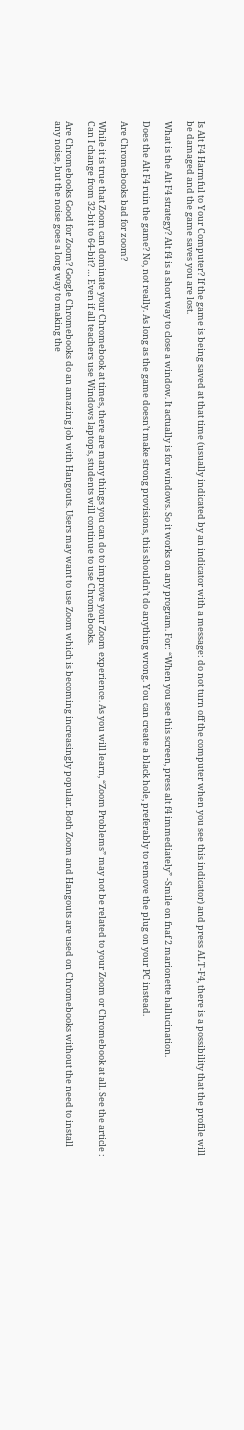Is Alt F4 Harmful to Your Computer? If the game is being saved at that time (usually indicated by an indicator with a message: do not turn off the computer when you see this indicator) and press ALT-F4, there is a possibility that the profile will be damaged and the game saves you are lost.

What is the Alt F4 strategy? Alt f4 is a short way to close a window. It actually is for windows. So it works on any program. For: “When you see this screen, press alt f4 immediately” -Smile on fnaf 2 marionette hallucination.

Does the Alt F4 ruin the game? No, not really. As long as the game doesn’t make strong provisions, this shouldn’t do anything wrong. You can create a black hole, preferably to remove the plug on your PC instead.

Are Chromebooks bad for zoom?

While it is true that Zoom can dominate your Chromebook at times, there are many things you can do to improve your Zoom experience. As you will learn, “Zoom Problems” may not be related to your Zoom or Chromebook at all. See the article : Can I change from 32-bit to 64-bit? … Even if all teachers use Windows laptops, students will continue to use Chromebooks.

Are Chromebooks Good for Zoom? Google Chromebooks do an amazing job with Hangouts. Users may want to use Zoom which is becoming increasingly popular. Both Zoom and Hangouts are used on Chromebooks without the need to install any noise, but the noise goes a long way to making the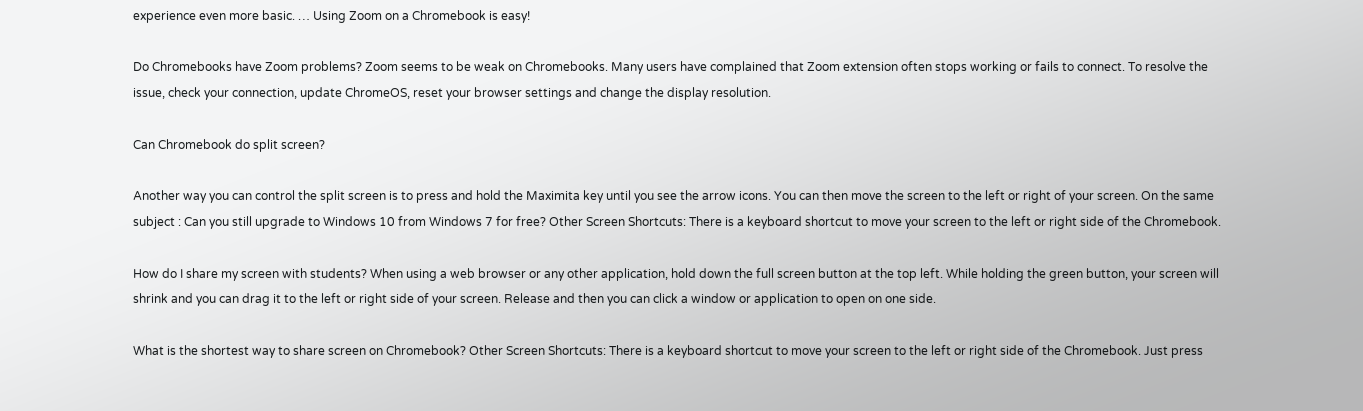experience even more basic. … Using Zoom on a Chromebook is easy!

Do Chromebooks have Zoom problems? Zoom seems to be weak on Chromebooks. Many users have complained that Zoom extension often stops working or fails to connect. To resolve the issue, check your connection, update ChromeOS, reset your browser settings and change the display resolution.

Can Chromebook do split screen?

Another way you can control the split screen is to press and hold the Maximita key until you see the arrow icons. You can then move the screen to the left or right of your screen. On the same subject : Can you still upgrade to Windows 10 from Windows 7 for free? Other Screen Shortcuts: There is a keyboard shortcut to move your screen to the left or right side of the Chromebook.

How do I share my screen with students? When using a web browser or any other application, hold down the full screen button at the top left. While holding the green button, your screen will shrink and you can drag it to the left or right side of your screen. Release and then you can click a window or application to open on one side.

What is the shortest way to share screen on Chromebook? Other Screen Shortcuts: There is a keyboard shortcut to move your screen to the left or right side of the Chromebook. Just press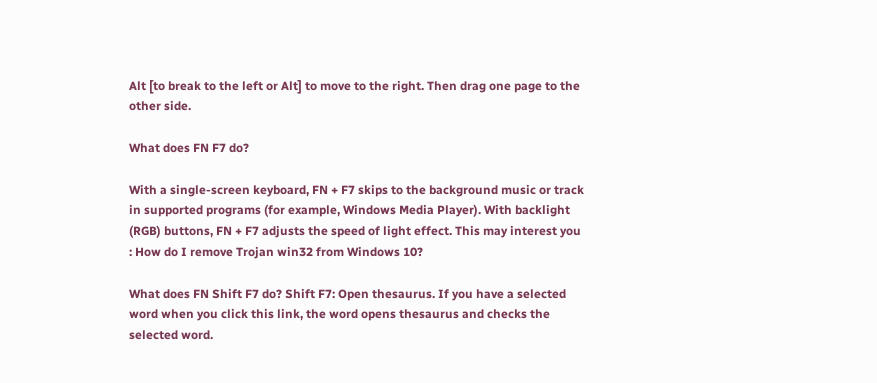Alt [to break to the left or Alt] to move to the right. Then drag one page to the other side.

What does FN F7 do?

With a single-screen keyboard, FN + F7 skips to the background music or track in supported programs (for example, Windows Media Player). With backlight (RGB) buttons, FN + F7 adjusts the speed of light effect. This may interest you : How do I remove Trojan win32 from Windows 10?

What does FN Shift F7 do? Shift F7: Open thesaurus. If you have a selected word when you click this link, the word opens thesaurus and checks the selected word.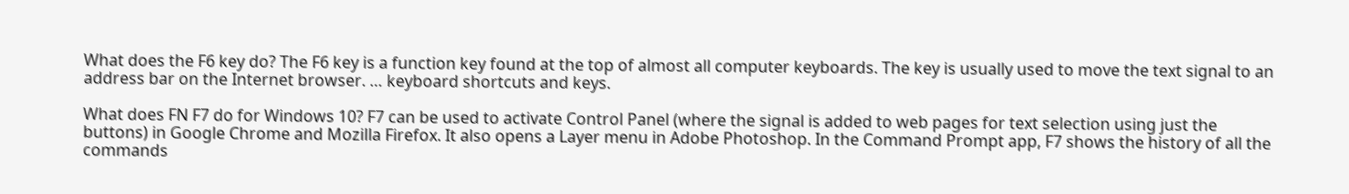What does the F6 key do? The F6 key is a function key found at the top of almost all computer keyboards. The key is usually used to move the text signal to an address bar on the Internet browser. … keyboard shortcuts and keys.

What does FN F7 do for Windows 10? F7 can be used to activate Control Panel (where the signal is added to web pages for text selection using just the buttons) in Google Chrome and Mozilla Firefox. It also opens a Layer menu in Adobe Photoshop. In the Command Prompt app, F7 shows the history of all the commands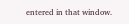entered in that window.